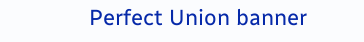Perfect Union banner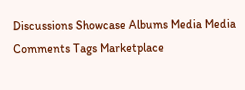Discussions Showcase Albums Media Media Comments Tags Marketplace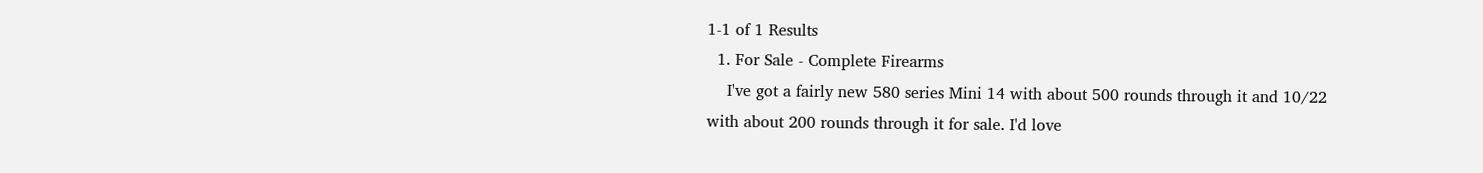1-1 of 1 Results
  1. For Sale - Complete Firearms
    I've got a fairly new 580 series Mini 14 with about 500 rounds through it and 10/22 with about 200 rounds through it for sale. I'd love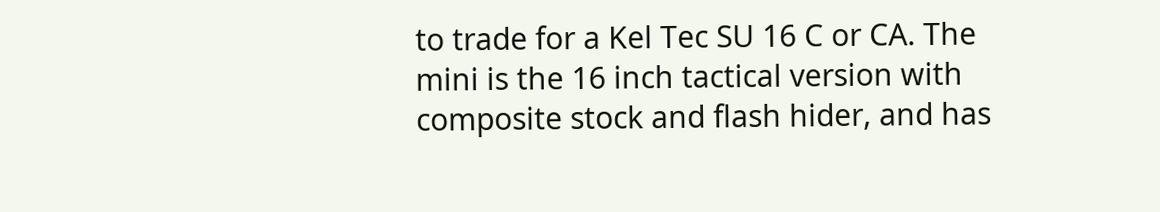to trade for a Kel Tec SU 16 C or CA. The mini is the 16 inch tactical version with composite stock and flash hider, and has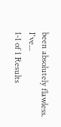been absolutely flawless. I've...
1-1 of 1 Results